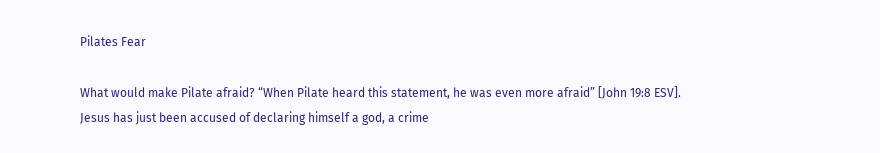Pilates Fear

What would make Pilate afraid? “When Pilate heard this statement, he was even more afraid” [John 19:8 ESV]. Jesus has just been accused of declaring himself a god, a crime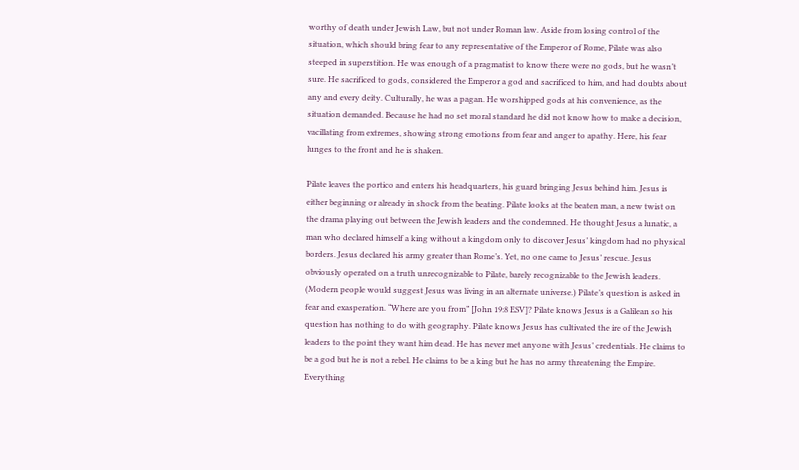worthy of death under Jewish Law, but not under Roman law. Aside from losing control of the situation, which should bring fear to any representative of the Emperor of Rome, Pilate was also steeped in superstition. He was enough of a pragmatist to know there were no gods, but he wasn’t sure. He sacrificed to gods, considered the Emperor a god and sacrificed to him, and had doubts about any and every deity. Culturally, he was a pagan. He worshipped gods at his convenience, as the situation demanded. Because he had no set moral standard he did not know how to make a decision, vacillating from extremes, showing strong emotions from fear and anger to apathy. Here, his fear lunges to the front and he is shaken.

Pilate leaves the portico and enters his headquarters, his guard bringing Jesus behind him. Jesus is either beginning or already in shock from the beating. Pilate looks at the beaten man, a new twist on the drama playing out between the Jewish leaders and the condemned. He thought Jesus a lunatic, a man who declared himself a king without a kingdom only to discover Jesus’ kingdom had no physical borders. Jesus declared his army greater than Rome’s. Yet, no one came to Jesus’ rescue. Jesus obviously operated on a truth unrecognizable to Pilate, barely recognizable to the Jewish leaders. (Modern people would suggest Jesus was living in an alternate universe.) Pilate’s question is asked in fear and exasperation. “Where are you from” [John 19:8 ESV]? Pilate knows Jesus is a Galilean so his question has nothing to do with geography. Pilate knows Jesus has cultivated the ire of the Jewish leaders to the point they want him dead. He has never met anyone with Jesus’ credentials. He claims to be a god but he is not a rebel. He claims to be a king but he has no army threatening the Empire. Everything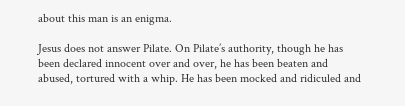about this man is an enigma.

Jesus does not answer Pilate. On Pilate’s authority, though he has been declared innocent over and over, he has been beaten and abused, tortured with a whip. He has been mocked and ridiculed and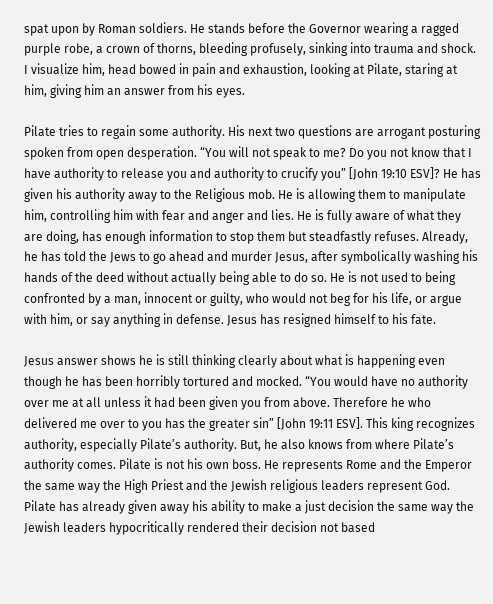spat upon by Roman soldiers. He stands before the Governor wearing a ragged purple robe, a crown of thorns, bleeding profusely, sinking into trauma and shock. I visualize him, head bowed in pain and exhaustion, looking at Pilate, staring at him, giving him an answer from his eyes.

Pilate tries to regain some authority. His next two questions are arrogant posturing spoken from open desperation. “You will not speak to me? Do you not know that I have authority to release you and authority to crucify you” [John 19:10 ESV]? He has given his authority away to the Religious mob. He is allowing them to manipulate him, controlling him with fear and anger and lies. He is fully aware of what they are doing, has enough information to stop them but steadfastly refuses. Already, he has told the Jews to go ahead and murder Jesus, after symbolically washing his hands of the deed without actually being able to do so. He is not used to being confronted by a man, innocent or guilty, who would not beg for his life, or argue with him, or say anything in defense. Jesus has resigned himself to his fate.

Jesus answer shows he is still thinking clearly about what is happening even though he has been horribly tortured and mocked. “You would have no authority over me at all unless it had been given you from above. Therefore he who delivered me over to you has the greater sin” [John 19:11 ESV]. This king recognizes authority, especially Pilate’s authority. But, he also knows from where Pilate’s authority comes. Pilate is not his own boss. He represents Rome and the Emperor the same way the High Priest and the Jewish religious leaders represent God. Pilate has already given away his ability to make a just decision the same way the Jewish leaders hypocritically rendered their decision not based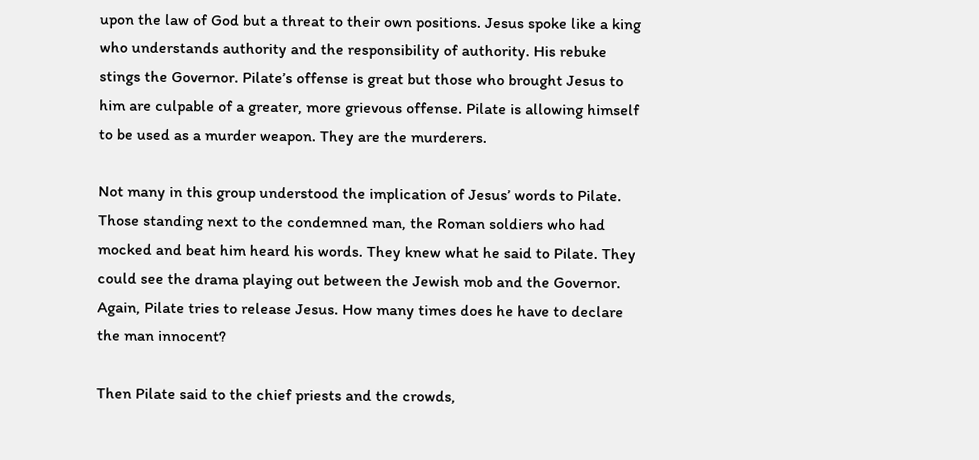upon the law of God but a threat to their own positions. Jesus spoke like a king who understands authority and the responsibility of authority. His rebuke stings the Governor. Pilate’s offense is great but those who brought Jesus to him are culpable of a greater, more grievous offense. Pilate is allowing himself to be used as a murder weapon. They are the murderers.

Not many in this group understood the implication of Jesus’ words to Pilate. Those standing next to the condemned man, the Roman soldiers who had mocked and beat him heard his words. They knew what he said to Pilate. They could see the drama playing out between the Jewish mob and the Governor. Again, Pilate tries to release Jesus. How many times does he have to declare the man innocent?

Then Pilate said to the chief priests and the crowds,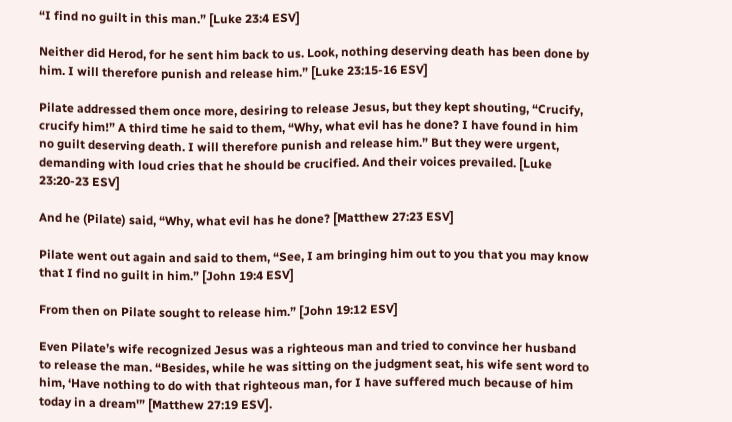“I find no guilt in this man.” [Luke 23:4 ESV]

Neither did Herod, for he sent him back to us. Look, nothing deserving death has been done by him. I will therefore punish and release him.” [Luke 23:15-16 ESV]

Pilate addressed them once more, desiring to release Jesus, but they kept shouting, “Crucify, crucify him!” A third time he said to them, “Why, what evil has he done? I have found in him no guilt deserving death. I will therefore punish and release him.” But they were urgent, demanding with loud cries that he should be crucified. And their voices prevailed. [Luke 23:20-23 ESV]

And he (Pilate) said, “Why, what evil has he done? [Matthew 27:23 ESV]

Pilate went out again and said to them, “See, I am bringing him out to you that you may know that I find no guilt in him.” [John 19:4 ESV]

From then on Pilate sought to release him.” [John 19:12 ESV]

Even Pilate’s wife recognized Jesus was a righteous man and tried to convince her husband to release the man. “Besides, while he was sitting on the judgment seat, his wife sent word to him, ‘Have nothing to do with that righteous man, for I have suffered much because of him today in a dream'” [Matthew 27:19 ESV].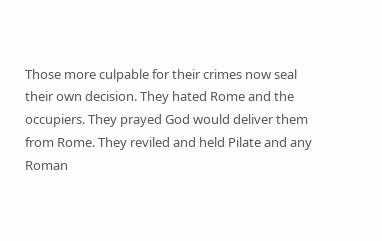Those more culpable for their crimes now seal their own decision. They hated Rome and the occupiers. They prayed God would deliver them from Rome. They reviled and held Pilate and any Roman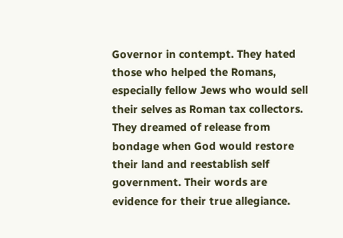Governor in contempt. They hated those who helped the Romans, especially fellow Jews who would sell their selves as Roman tax collectors. They dreamed of release from bondage when God would restore their land and reestablish self government. Their words are evidence for their true allegiance.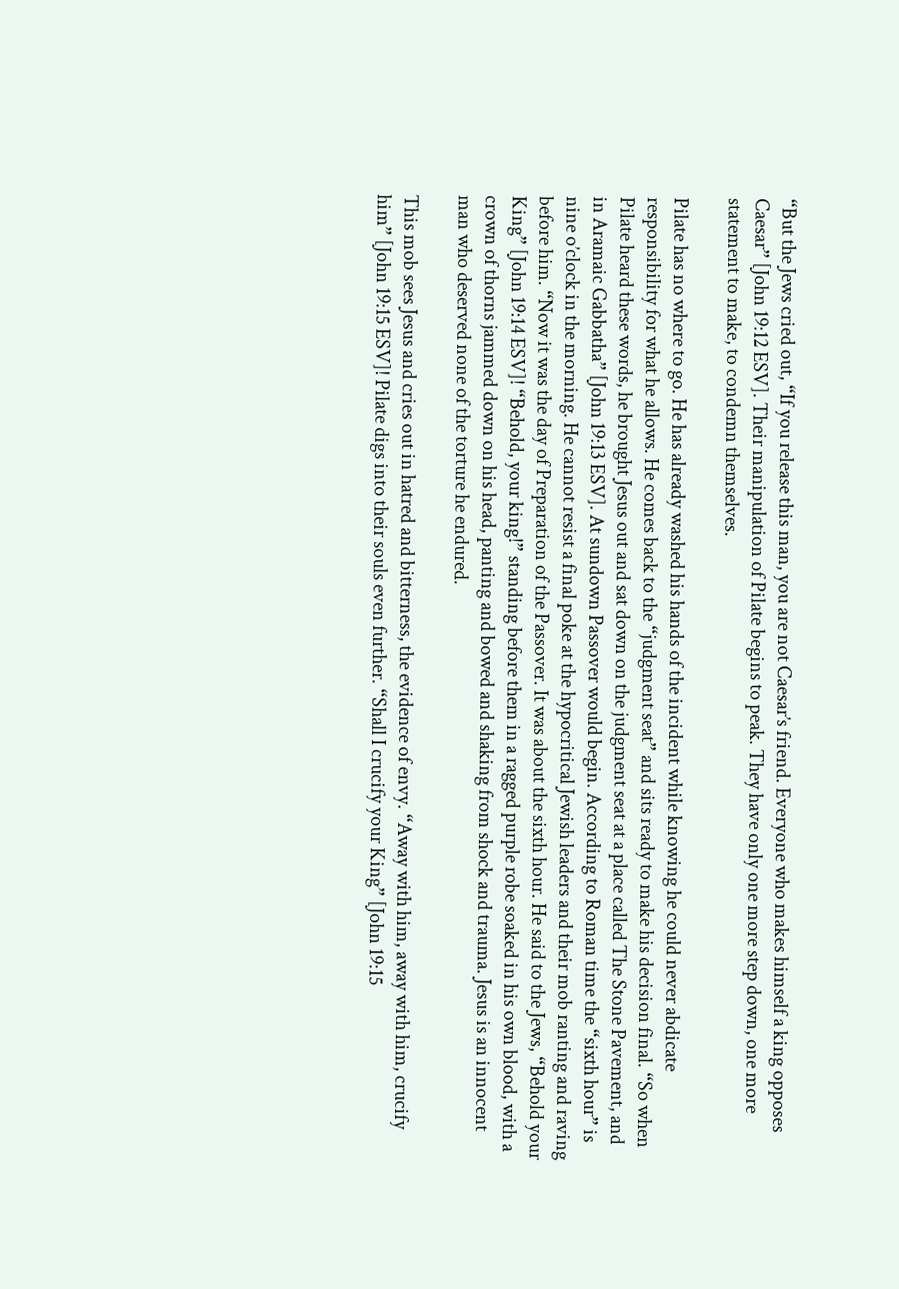“But the Jews cried out, “If you release this man, you are not Caesar’s friend. Everyone who makes himself a king opposes Caesar” [John 19:12 ESV]. Their manipulation of Pilate begins to peak. They have only one more step down, one more statement to make, to condemn themselves.

Pilate has no where to go. He has already washed his hands of the incident while knowing he could never abdicate responsibility for what he allows. He comes back to the “judgment seat” and sits ready to make his decision final. “So when Pilate heard these words, he brought Jesus out and sat down on the judgment seat at a place called The Stone Pavement, and in Aramaic Gabbatha” [John 19:13 ESV]. At sundown Passover would begin. According to Roman time the “sixth hour” is nine o’clock in the morning. He cannot resist a final poke at the hypocritical Jewish leaders and their mob ranting and raving before him. “Now it was the day of Preparation of the Passover. It was about the sixth hour. He said to the Jews, “Behold your King” [John 19:14 ESV]! “Behold, your king!” standing before them in a ragged purple robe soaked in his own blood, with a crown of thorns jammed down on his head, panting and bowed and shaking from shock and trauma. Jesus is an innocent man who deserved none of the torture he endured.

This mob sees Jesus and cries out in hatred and bitterness, the evidence of envy. “Away with him, away with him, crucify him” [John 19:15 ESV]! Pilate digs into their souls even further. “Shall I crucify your King” [John 19:15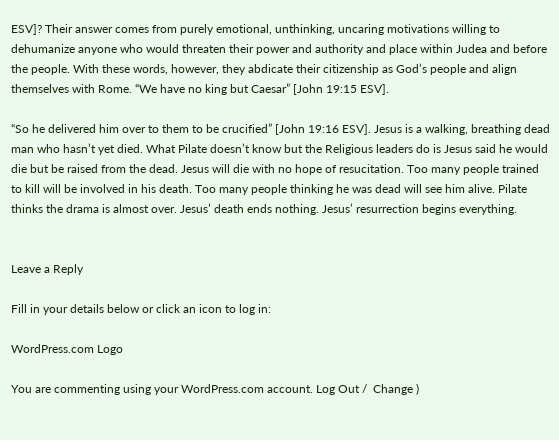ESV]? Their answer comes from purely emotional, unthinking, uncaring motivations willing to dehumanize anyone who would threaten their power and authority and place within Judea and before the people. With these words, however, they abdicate their citizenship as God’s people and align themselves with Rome. “We have no king but Caesar” [John 19:15 ESV].

“So he delivered him over to them to be crucified” [John 19:16 ESV]. Jesus is a walking, breathing dead man who hasn’t yet died. What Pilate doesn’t know but the Religious leaders do is Jesus said he would die but be raised from the dead. Jesus will die with no hope of resucitation. Too many people trained to kill will be involved in his death. Too many people thinking he was dead will see him alive. Pilate thinks the drama is almost over. Jesus’ death ends nothing. Jesus’ resurrection begins everything.


Leave a Reply

Fill in your details below or click an icon to log in:

WordPress.com Logo

You are commenting using your WordPress.com account. Log Out /  Change )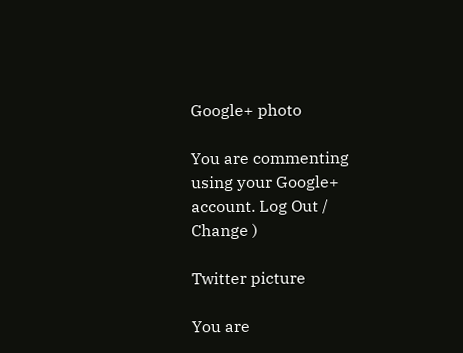Google+ photo

You are commenting using your Google+ account. Log Out /  Change )

Twitter picture

You are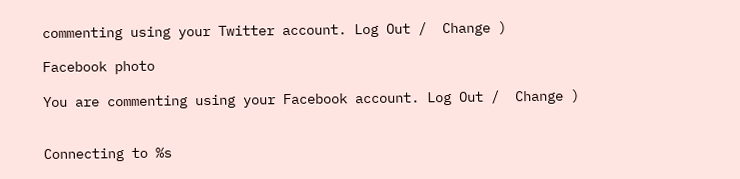commenting using your Twitter account. Log Out /  Change )

Facebook photo

You are commenting using your Facebook account. Log Out /  Change )


Connecting to %s